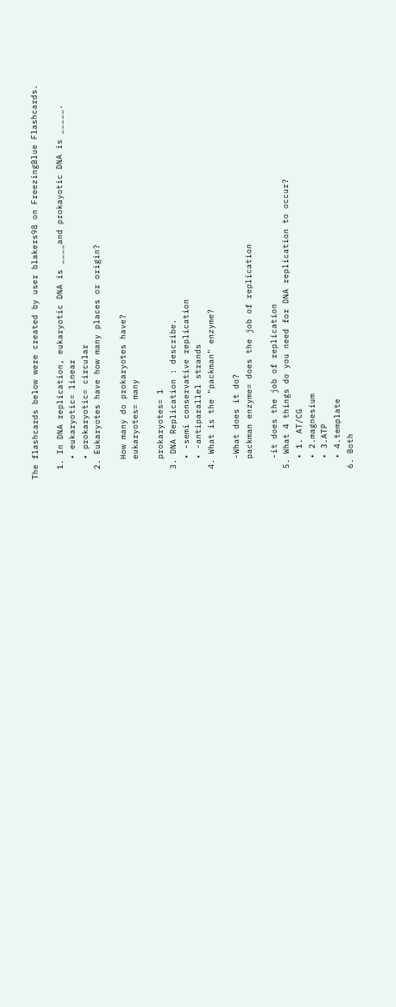The flashcards below were created by user blakers98 on FreezingBlue Flashcards.

  1. In DNA replication, eukaryotic DNA is ____and prokayotic DNA is _____.
    • eukaryotic= linear
    • prokaryotic= circular
  2. Eukaryotes have how many places or origin?

    How many do prokaryotes have?
    eukaryotes= many

    prokaryotes= 1
  3. DNA Replication : describe.
    • -semi conservative replication
    • -antiparallel strands
  4. What is the "packman" enzyme?

    -What does it do?
    packman enzyme= does the job of replication

    -it does the job of replication
  5. What 4 things do you need for DNA replication to occur?
    • 1. AT/CG
    • 2.magnesium
    • 3.ATP
    • 4.template
  6. Both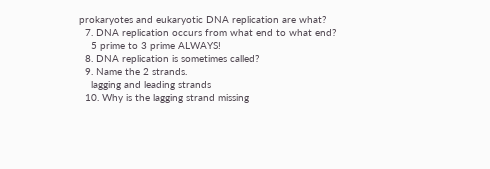prokaryotes and eukaryotic DNA replication are what?
  7. DNA replication occurs from what end to what end?
    5 prime to 3 prime ALWAYS!
  8. DNA replication is sometimes called?
  9. Name the 2 strands.
    lagging and leading strands
  10. Why is the lagging strand missing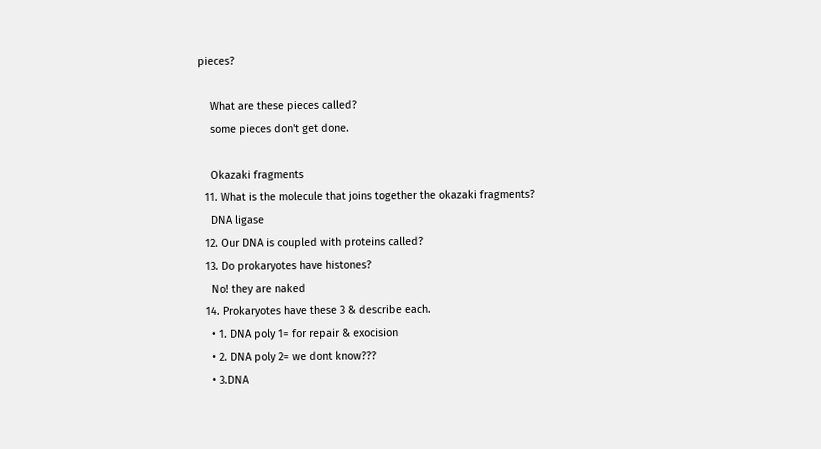pieces?

    What are these pieces called?
    some pieces don't get done.

    Okazaki fragments
  11. What is the molecule that joins together the okazaki fragments?
    DNA ligase
  12. Our DNA is coupled with proteins called?
  13. Do prokaryotes have histones?
    No! they are naked
  14. Prokaryotes have these 3 & describe each.
    • 1. DNA poly 1= for repair & exocision
    • 2. DNA poly 2= we dont know???
    • 3.DNA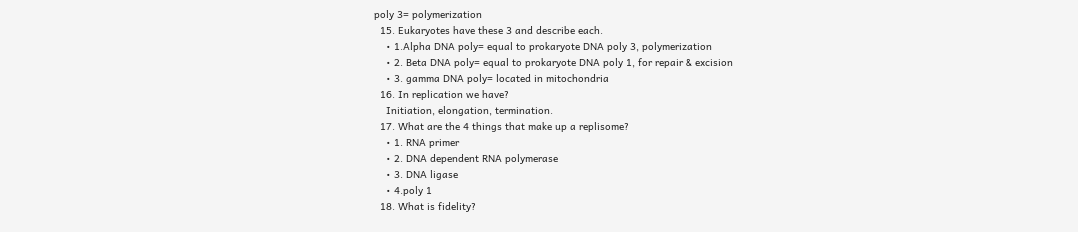poly 3= polymerization
  15. Eukaryotes have these 3 and describe each.
    • 1.Alpha DNA poly= equal to prokaryote DNA poly 3, polymerization
    • 2. Beta DNA poly= equal to prokaryote DNA poly 1, for repair & excision
    • 3. gamma DNA poly= located in mitochondria
  16. In replication we have?
    Initiation, elongation, termination.
  17. What are the 4 things that make up a replisome?
    • 1. RNA primer
    • 2. DNA dependent RNA polymerase
    • 3. DNA ligase
    • 4.poly 1
  18. What is fidelity?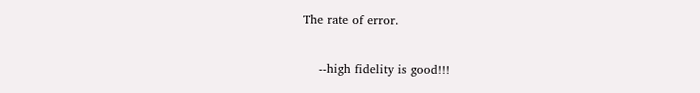The rate of error.

    --high fidelity is good!!!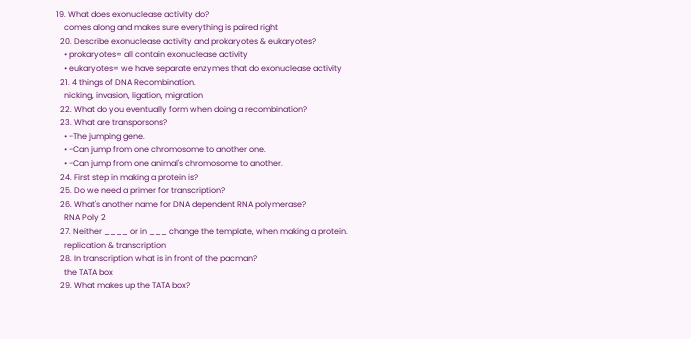19. What does exonuclease activity do?
    comes along and makes sure everything is paired right
  20. Describe exonuclease activity and prokaryotes & eukaryotes?
    • prokaryotes= all contain exonuclease activity
    • eukaryotes= we have separate enzymes that do exonuclease activity
  21. 4 things of DNA Recombination.
    nicking, invasion, ligation, migration
  22. What do you eventually form when doing a recombination?
  23. What are transporsons?
    • -The jumping gene.
    • -Can jump from one chromosome to another one.
    • -Can jump from one animal's chromosome to another.
  24. First step in making a protein is?
  25. Do we need a primer for transcription?
  26. What's another name for DNA dependent RNA polymerase?
    RNA Poly 2
  27. Neither ____ or in ___ change the template, when making a protein.
    replication & transcription
  28. In transcription what is in front of the pacman?
    the TATA box
  29. What makes up the TATA box?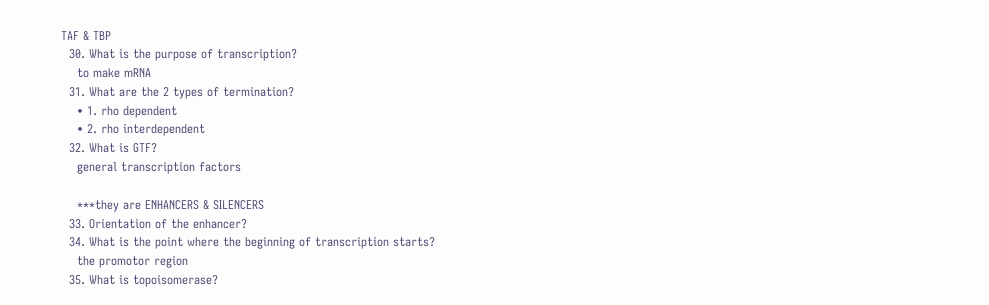TAF & TBP
  30. What is the purpose of transcription?
    to make mRNA
  31. What are the 2 types of termination?
    • 1. rho dependent
    • 2. rho interdependent
  32. What is GTF?
    general transcription factors

    ***they are ENHANCERS & SILENCERS
  33. Orientation of the enhancer?
  34. What is the point where the beginning of transcription starts?
    the promotor region
  35. What is topoisomerase?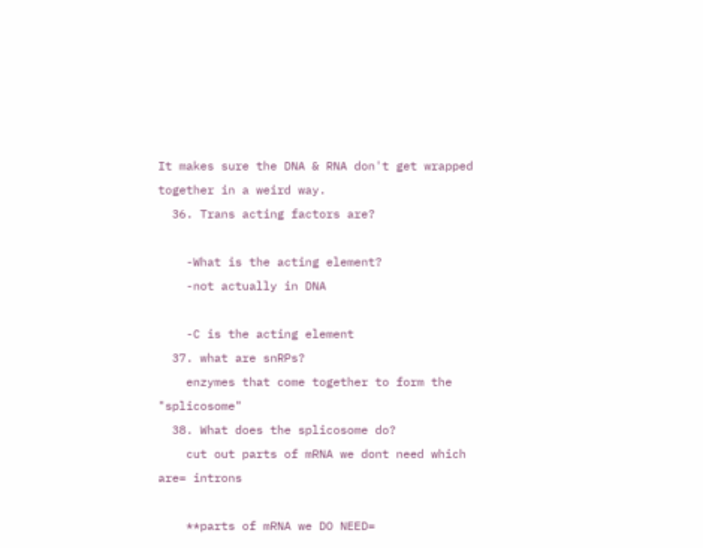It makes sure the DNA & RNA don't get wrapped together in a weird way.
  36. Trans acting factors are?

    -What is the acting element?
    -not actually in DNA

    -C is the acting element
  37. what are snRPs?
    enzymes that come together to form the "splicosome"
  38. What does the splicosome do?
    cut out parts of mRNA we dont need which are= introns

    **parts of mRNA we DO NEED=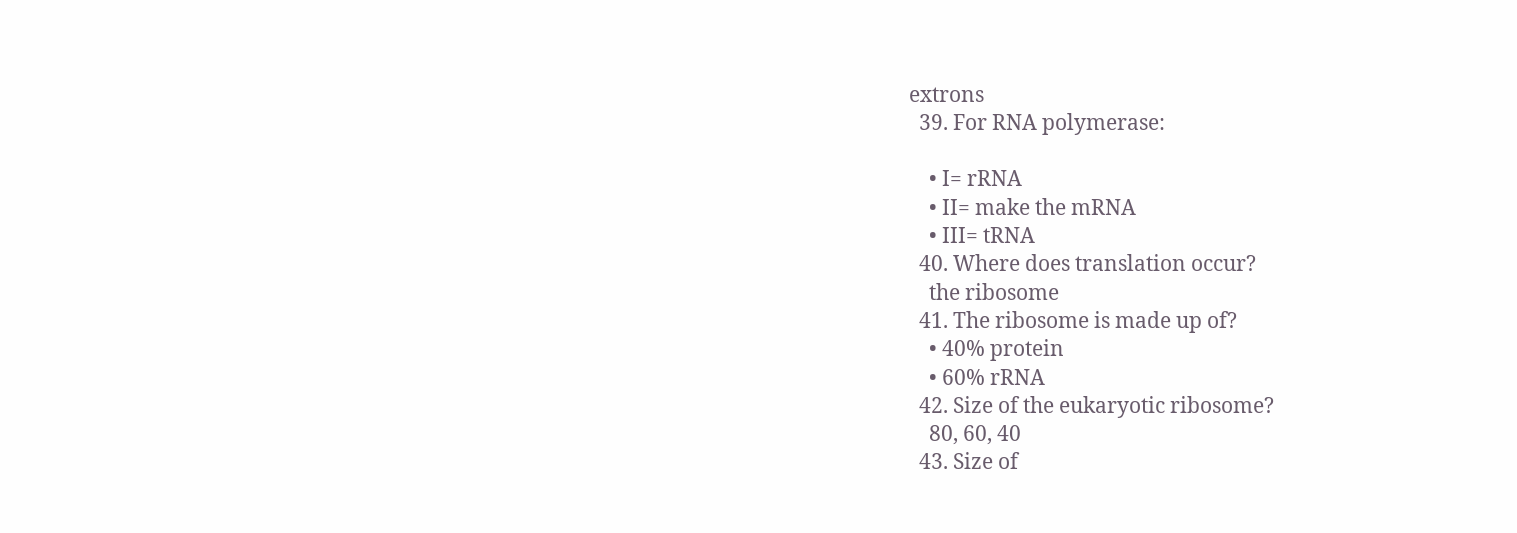extrons
  39. For RNA polymerase:

    • I= rRNA
    • II= make the mRNA
    • III= tRNA
  40. Where does translation occur?
    the ribosome
  41. The ribosome is made up of?
    • 40% protein
    • 60% rRNA
  42. Size of the eukaryotic ribosome?
    80, 60, 40
  43. Size of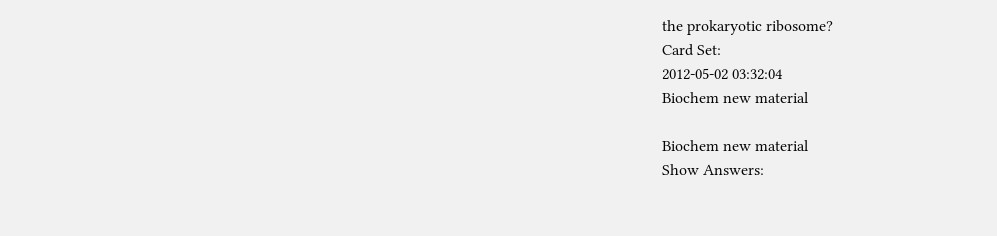the prokaryotic ribosome?
Card Set:
2012-05-02 03:32:04
Biochem new material

Biochem new material
Show Answers: